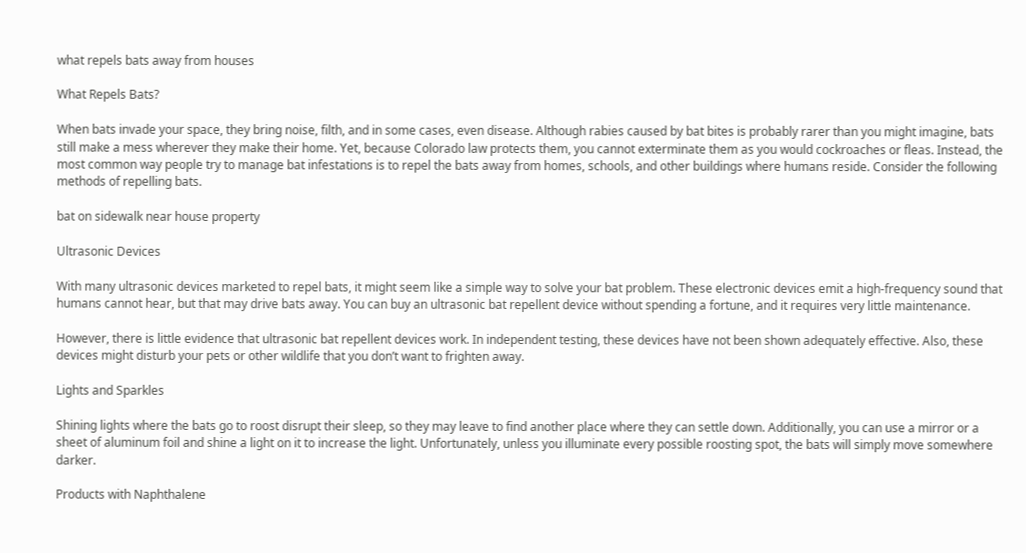what repels bats away from houses

What Repels Bats?

When bats invade your space, they bring noise, filth, and in some cases, even disease. Although rabies caused by bat bites is probably rarer than you might imagine, bats still make a mess wherever they make their home. Yet, because Colorado law protects them, you cannot exterminate them as you would cockroaches or fleas. Instead, the most common way people try to manage bat infestations is to repel the bats away from homes, schools, and other buildings where humans reside. Consider the following methods of repelling bats.

bat on sidewalk near house property

Ultrasonic Devices

With many ultrasonic devices marketed to repel bats, it might seem like a simple way to solve your bat problem. These electronic devices emit a high-frequency sound that humans cannot hear, but that may drive bats away. You can buy an ultrasonic bat repellent device without spending a fortune, and it requires very little maintenance.

However, there is little evidence that ultrasonic bat repellent devices work. In independent testing, these devices have not been shown adequately effective. Also, these devices might disturb your pets or other wildlife that you don’t want to frighten away.

Lights and Sparkles

Shining lights where the bats go to roost disrupt their sleep, so they may leave to find another place where they can settle down. Additionally, you can use a mirror or a sheet of aluminum foil and shine a light on it to increase the light. Unfortunately, unless you illuminate every possible roosting spot, the bats will simply move somewhere darker.

Products with Naphthalene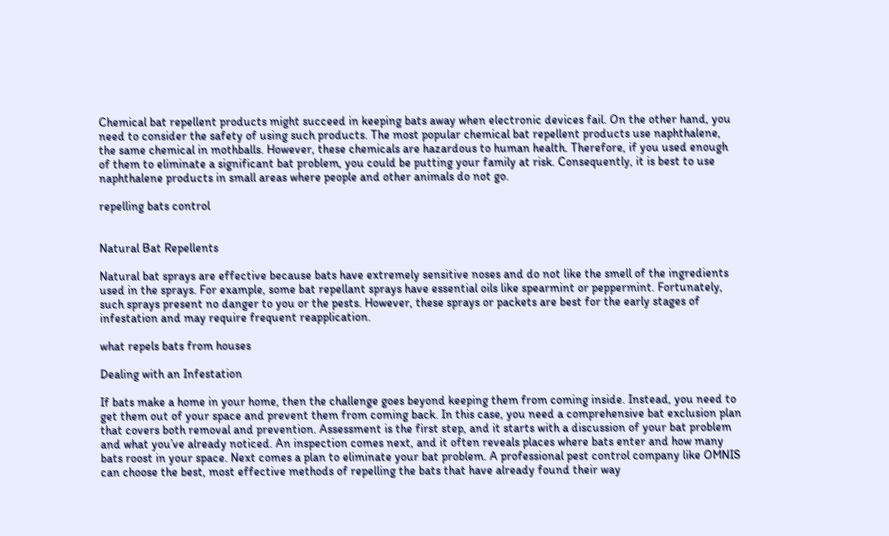Chemical bat repellent products might succeed in keeping bats away when electronic devices fail. On the other hand, you need to consider the safety of using such products. The most popular chemical bat repellent products use naphthalene, the same chemical in mothballs. However, these chemicals are hazardous to human health. Therefore, if you used enough of them to eliminate a significant bat problem, you could be putting your family at risk. Consequently, it is best to use naphthalene products in small areas where people and other animals do not go.

repelling bats control


Natural Bat Repellents

Natural bat sprays are effective because bats have extremely sensitive noses and do not like the smell of the ingredients used in the sprays. For example, some bat repellant sprays have essential oils like spearmint or peppermint. Fortunately, such sprays present no danger to you or the pests. However, these sprays or packets are best for the early stages of infestation and may require frequent reapplication.

what repels bats from houses

Dealing with an Infestation

If bats make a home in your home, then the challenge goes beyond keeping them from coming inside. Instead, you need to get them out of your space and prevent them from coming back. In this case, you need a comprehensive bat exclusion plan that covers both removal and prevention. Assessment is the first step, and it starts with a discussion of your bat problem and what you’ve already noticed. An inspection comes next, and it often reveals places where bats enter and how many bats roost in your space. Next comes a plan to eliminate your bat problem. A professional pest control company like OMNIS can choose the best, most effective methods of repelling the bats that have already found their way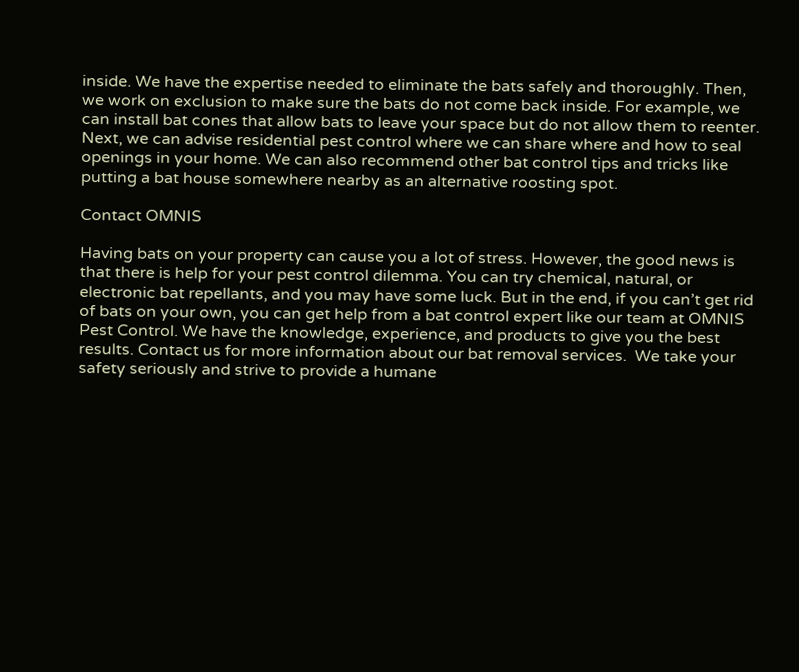inside. We have the expertise needed to eliminate the bats safely and thoroughly. Then, we work on exclusion to make sure the bats do not come back inside. For example, we can install bat cones that allow bats to leave your space but do not allow them to reenter. Next, we can advise residential pest control where we can share where and how to seal openings in your home. We can also recommend other bat control tips and tricks like putting a bat house somewhere nearby as an alternative roosting spot.

Contact OMNIS

Having bats on your property can cause you a lot of stress. However, the good news is that there is help for your pest control dilemma. You can try chemical, natural, or electronic bat repellants, and you may have some luck. But in the end, if you can’t get rid of bats on your own, you can get help from a bat control expert like our team at OMNIS Pest Control. We have the knowledge, experience, and products to give you the best results. Contact us for more information about our bat removal services.  We take your safety seriously and strive to provide a humane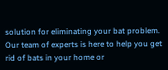solution for eliminating your bat problem. Our team of experts is here to help you get rid of bats in your home or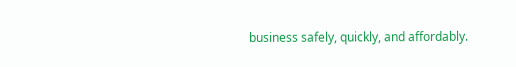business safely, quickly, and affordably.